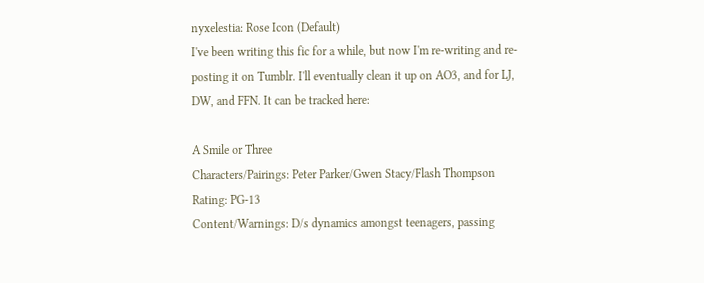nyxelestia: Rose Icon (Default)
I've been writing this fic for a while, but now I'm re-writing and re-posting it on Tumblr. I'll eventually clean it up on AO3, and for LJ, DW, and FFN. It can be tracked here:

A Smile or Three
Characters/Pairings: Peter Parker/Gwen Stacy/Flash Thompson
Rating: PG-13
Content/Warnings: D/s dynamics amongst teenagers, passing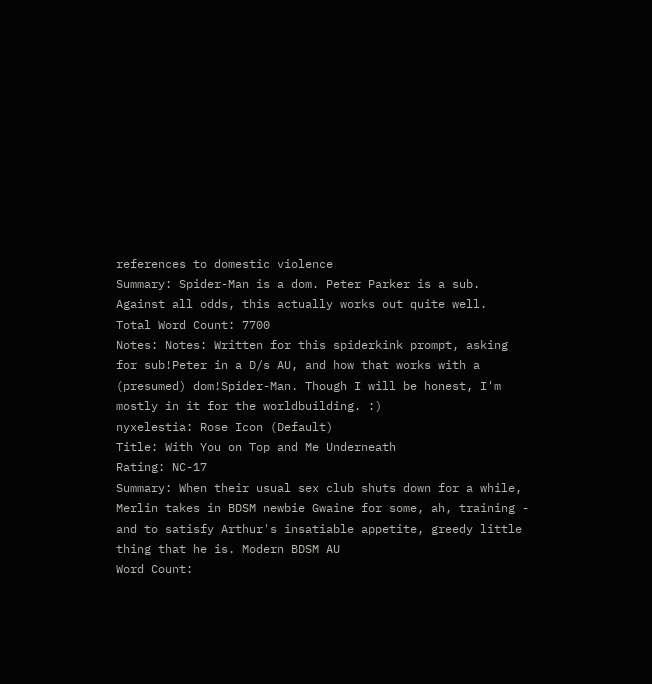references to domestic violence
Summary: Spider-Man is a dom. Peter Parker is a sub. Against all odds, this actually works out quite well.
Total Word Count: 7700
Notes: Notes: Written for this spiderkink prompt, asking for sub!Peter in a D/s AU, and how that works with a (presumed) dom!Spider-Man. Though I will be honest, I'm mostly in it for the worldbuilding. :)
nyxelestia: Rose Icon (Default)
Title: With You on Top and Me Underneath
Rating: NC-17
Summary: When their usual sex club shuts down for a while, Merlin takes in BDSM newbie Gwaine for some, ah, training - and to satisfy Arthur's insatiable appetite, greedy little thing that he is. Modern BDSM AU
Word Count: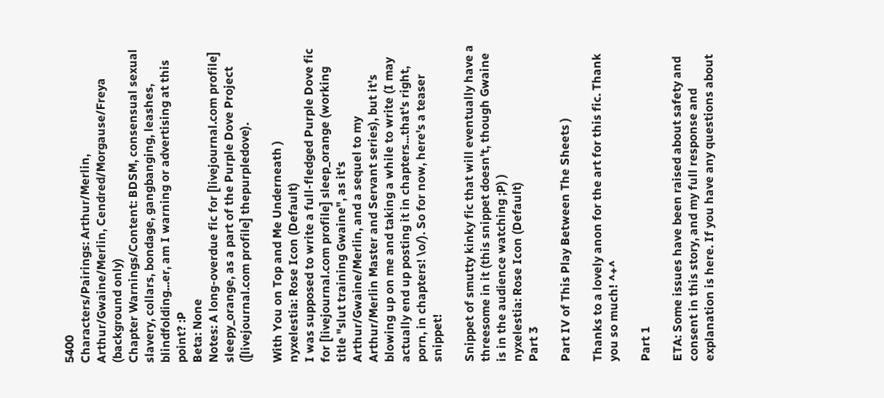5400
Characters/Pairings: Arthur/Merlin, Arthur/Gwaine/Merlin, Cendred/Morgause/Freya (background only)
Chapter Warnings/Content: BDSM, consensual sexual slavery, collars, bondage, gangbanging, leashes, blindfolding...er, am I warning or advertising at this point? :P
Beta: None
Notes: A long-overdue fic for [livejournal.com profile] sleepy_orange, as a part of the Purple Dove Project ([livejournal.com profile] thepurpledove).

With You on Top and Me Underneath )
nyxelestia: Rose Icon (Default)
I was supposed to write a full-fledged Purple Dove fic for [livejournal.com profile] sleep_orange (working title "slut training Gwaine", as it's Arthur/Gwaine/Merlin, and a sequel to my Arthur/Merlin Master and Servant series), but it's blowing up on me and taking a while to write (I may actually end up posting it in chapters...that's right, porn, in chapters! \o/). So for now, here's a teaser snippet!

Snippet of smutty kinky fic that will eventually have a threesome in it (this snippet doesn't, though Gwaine is in the audience watching ;P) )
nyxelestia: Rose Icon (Default)
Part 3

Part IV of This Play Between The Sheets )

Thanks to a lovely anon for the art for this fic. Thank you so much! ^+^

Part 1

ETA: Some issues have been raised about safety and consent in this story, and my full response and explanation is here. If you have any questions about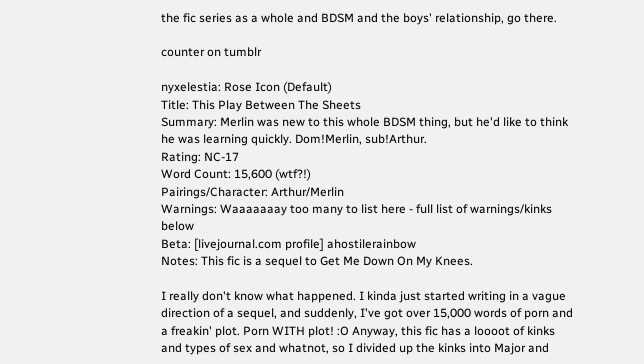the fic series as a whole and BDSM and the boys' relationship, go there.

counter on tumblr

nyxelestia: Rose Icon (Default)
Title: This Play Between The Sheets
Summary: Merlin was new to this whole BDSM thing, but he'd like to think he was learning quickly. Dom!Merlin, sub!Arthur.
Rating: NC-17
Word Count: 15,600 (wtf?!)
Pairings/Character: Arthur/Merlin
Warnings: Waaaaaaay too many to list here - full list of warnings/kinks below
Beta: [livejournal.com profile] ahostilerainbow
Notes: This fic is a sequel to Get Me Down On My Knees.

I really don't know what happened. I kinda just started writing in a vague direction of a sequel, and suddenly, I've got over 15,000 words of porn and a freakin' plot. Porn WITH plot! :O Anyway, this fic has a loooot of kinks and types of sex and whatnot, so I divided up the kinks into Major and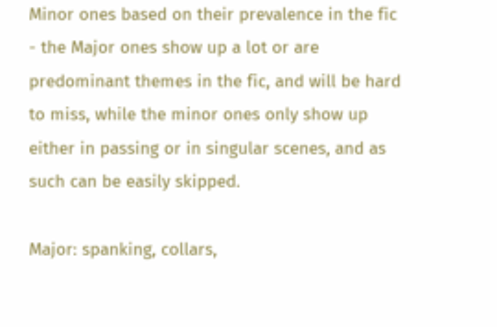Minor ones based on their prevalence in the fic - the Major ones show up a lot or are predominant themes in the fic, and will be hard to miss, while the minor ones only show up either in passing or in singular scenes, and as such can be easily skipped.

Major: spanking, collars,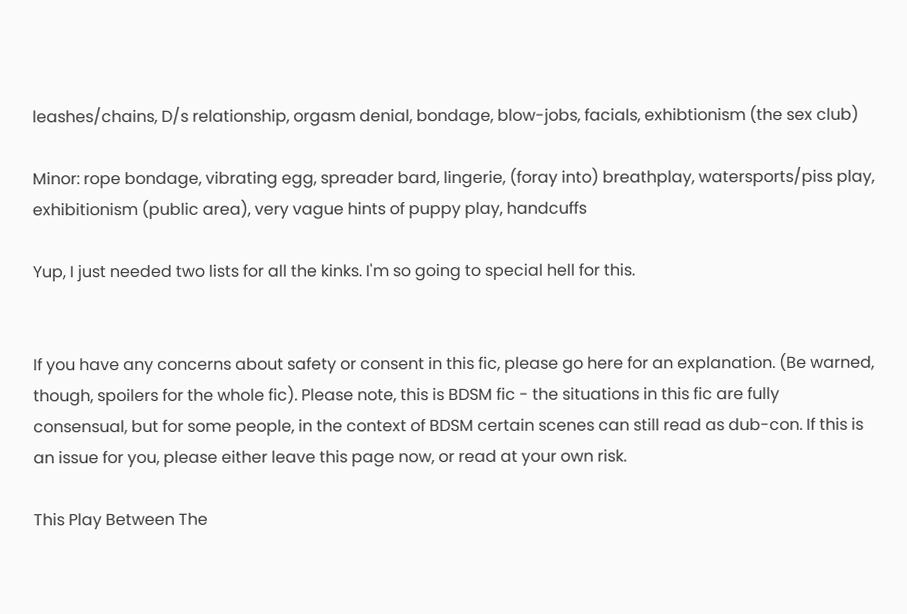leashes/chains, D/s relationship, orgasm denial, bondage, blow-jobs, facials, exhibtionism (the sex club)

Minor: rope bondage, vibrating egg, spreader bard, lingerie, (foray into) breathplay, watersports/piss play, exhibitionism (public area), very vague hints of puppy play, handcuffs

Yup, I just needed two lists for all the kinks. I'm so going to special hell for this.


If you have any concerns about safety or consent in this fic, please go here for an explanation. (Be warned, though, spoilers for the whole fic). Please note, this is BDSM fic - the situations in this fic are fully consensual, but for some people, in the context of BDSM certain scenes can still read as dub-con. If this is an issue for you, please either leave this page now, or read at your own risk.

This Play Between The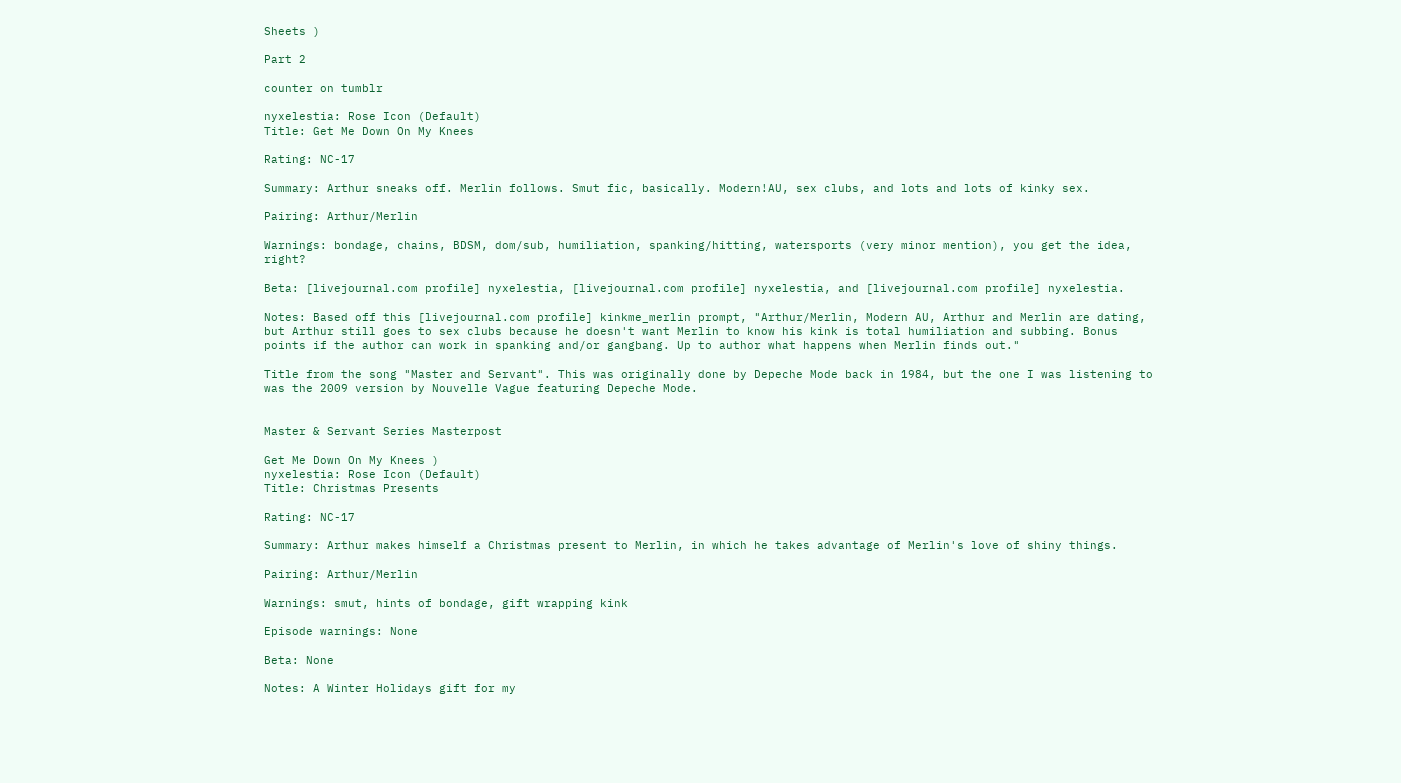Sheets )

Part 2

counter on tumblr

nyxelestia: Rose Icon (Default)
Title: Get Me Down On My Knees

Rating: NC-17

Summary: Arthur sneaks off. Merlin follows. Smut fic, basically. Modern!AU, sex clubs, and lots and lots of kinky sex.

Pairing: Arthur/Merlin

Warnings: bondage, chains, BDSM, dom/sub, humiliation, spanking/hitting, watersports (very minor mention), you get the idea, right?

Beta: [livejournal.com profile] nyxelestia, [livejournal.com profile] nyxelestia, and [livejournal.com profile] nyxelestia.

Notes: Based off this [livejournal.com profile] kinkme_merlin prompt, "Arthur/Merlin, Modern AU, Arthur and Merlin are dating, but Arthur still goes to sex clubs because he doesn't want Merlin to know his kink is total humiliation and subbing. Bonus points if the author can work in spanking and/or gangbang. Up to author what happens when Merlin finds out."

Title from the song "Master and Servant". This was originally done by Depeche Mode back in 1984, but the one I was listening to was the 2009 version by Nouvelle Vague featuring Depeche Mode.


Master & Servant Series Masterpost

Get Me Down On My Knees )
nyxelestia: Rose Icon (Default)
Title: Christmas Presents

Rating: NC-17

Summary: Arthur makes himself a Christmas present to Merlin, in which he takes advantage of Merlin's love of shiny things.

Pairing: Arthur/Merlin

Warnings: smut, hints of bondage, gift wrapping kink

Episode warnings: None

Beta: None

Notes: A Winter Holidays gift for my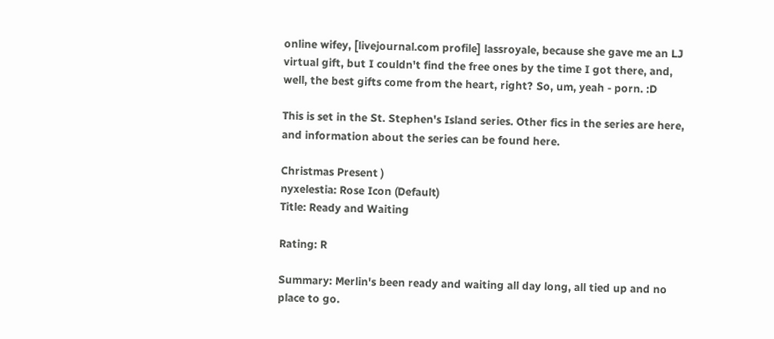online wifey, [livejournal.com profile] lassroyale, because she gave me an LJ virtual gift, but I couldn't find the free ones by the time I got there, and, well, the best gifts come from the heart, right? So, um, yeah - porn. :D

This is set in the St. Stephen's Island series. Other fics in the series are here, and information about the series can be found here.

Christmas Present )
nyxelestia: Rose Icon (Default)
Title: Ready and Waiting

Rating: R

Summary: Merlin's been ready and waiting all day long, all tied up and no place to go.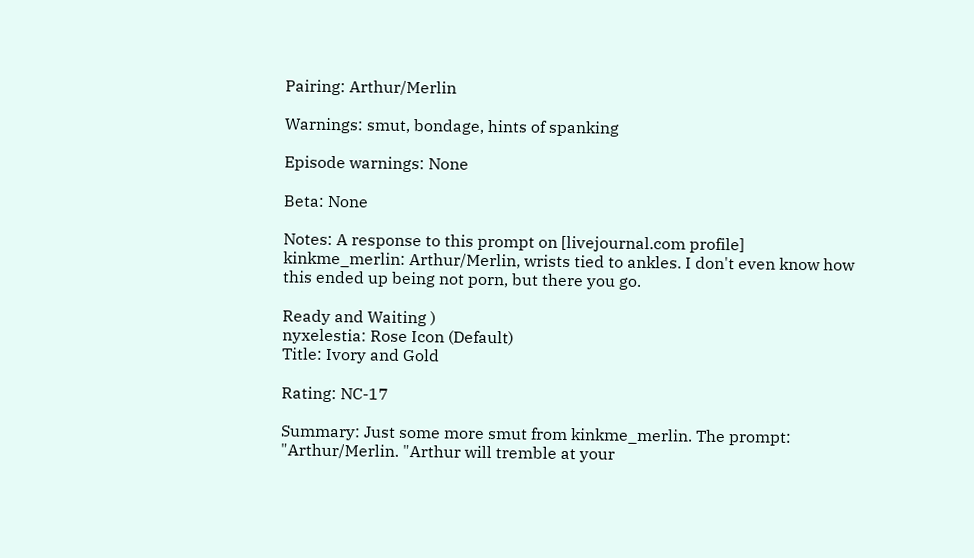Pairing: Arthur/Merlin

Warnings: smut, bondage, hints of spanking

Episode warnings: None

Beta: None

Notes: A response to this prompt on [livejournal.com profile] kinkme_merlin: Arthur/Merlin, wrists tied to ankles. I don't even know how this ended up being not porn, but there you go.

Ready and Waiting )
nyxelestia: Rose Icon (Default)
Title: Ivory and Gold

Rating: NC-17

Summary: Just some more smut from kinkme_merlin. The prompt: "Arthur/Merlin. "Arthur will tremble at your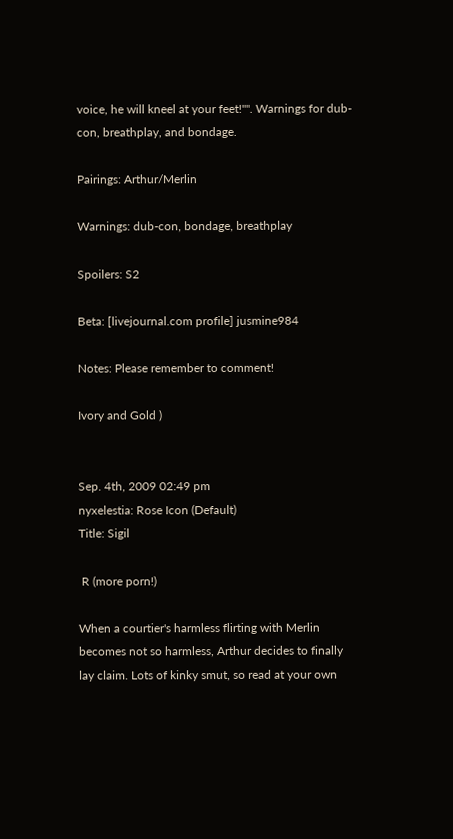voice, he will kneel at your feet!"". Warnings for dub-con, breathplay, and bondage.

Pairings: Arthur/Merlin

Warnings: dub-con, bondage, breathplay

Spoilers: S2

Beta: [livejournal.com profile] jusmine984

Notes: Please remember to comment!

Ivory and Gold )


Sep. 4th, 2009 02:49 pm
nyxelestia: Rose Icon (Default)
Title: Sigil

 R (more porn!)

When a courtier's harmless flirting with Merlin becomes not so harmless, Arthur decides to finally lay claim. Lots of kinky smut, so read at your own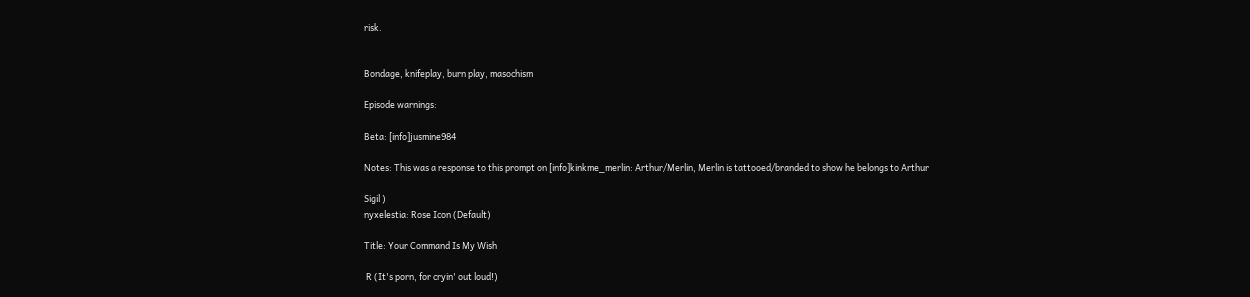risk.


Bondage, knifeplay, burn play, masochism

Episode warnings:

Beta: [info]jusmine984

Notes: This was a response to this prompt on [info]kinkme_merlin: Arthur/Merlin, Merlin is tattooed/branded to show he belongs to Arthur

Sigil )
nyxelestia: Rose Icon (Default)

Title: Your Command Is My Wish

 R (It's porn, for cryin' out loud!)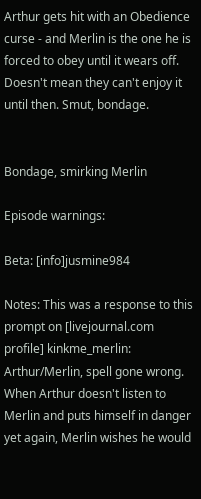Arthur gets hit with an Obedience curse - and Merlin is the one he is forced to obey until it wears off. Doesn't mean they can't enjoy it until then. Smut, bondage.


Bondage, smirking Merlin

Episode warnings:

Beta: [info]jusmine984

Notes: This was a response to this prompt on [livejournal.com profile] kinkme_merlin: Arthur/Merlin, spell gone wrong. When Arthur doesn't listen to Merlin and puts himself in danger yet again, Merlin wishes he would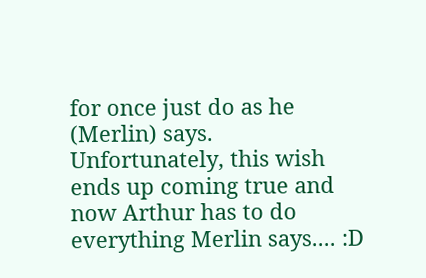for once just do as he (Merlin) says. Unfortunately, this wish ends up coming true and now Arthur has to do everything Merlin says.... :D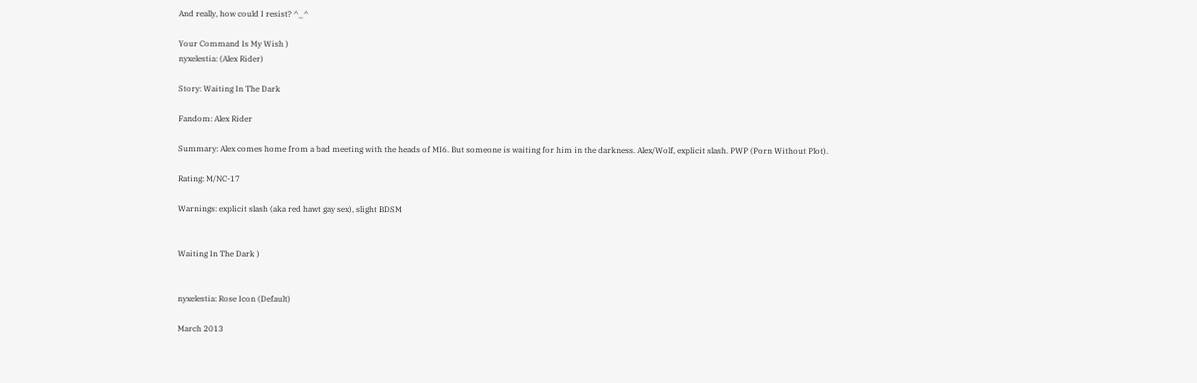And really, how could I resist? ^_^

Your Command Is My Wish )
nyxelestia: (Alex Rider)

Story: Waiting In The Dark

Fandom: Alex Rider

Summary: Alex comes home from a bad meeting with the heads of MI6. But someone is waiting for him in the darkness. Alex/Wolf, explicit slash. PWP (Porn Without Plot).

Rating: M/NC-17

Warnings: explicit slash (aka red hawt gay sex), slight BDSM


Waiting In The Dark )


nyxelestia: Rose Icon (Default)

March 2013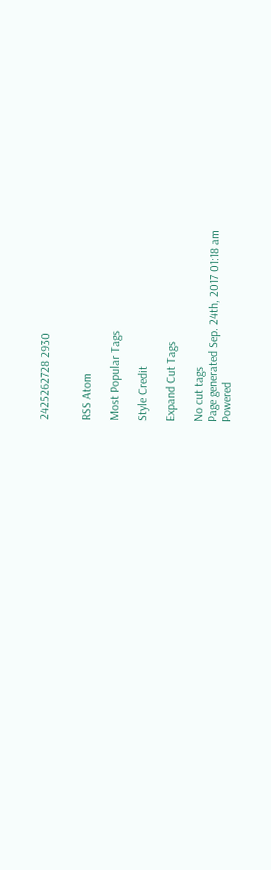2425262728 2930


RSS Atom

Most Popular Tags

Style Credit

Expand Cut Tags

No cut tags
Page generated Sep. 24th, 2017 01:18 am
Powered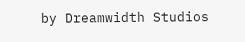by Dreamwidth Studios